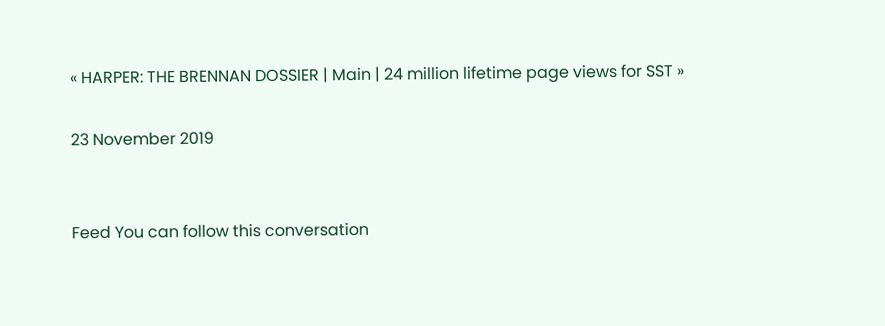« HARPER: THE BRENNAN DOSSIER | Main | 24 million lifetime page views for SST »

23 November 2019


Feed You can follow this conversation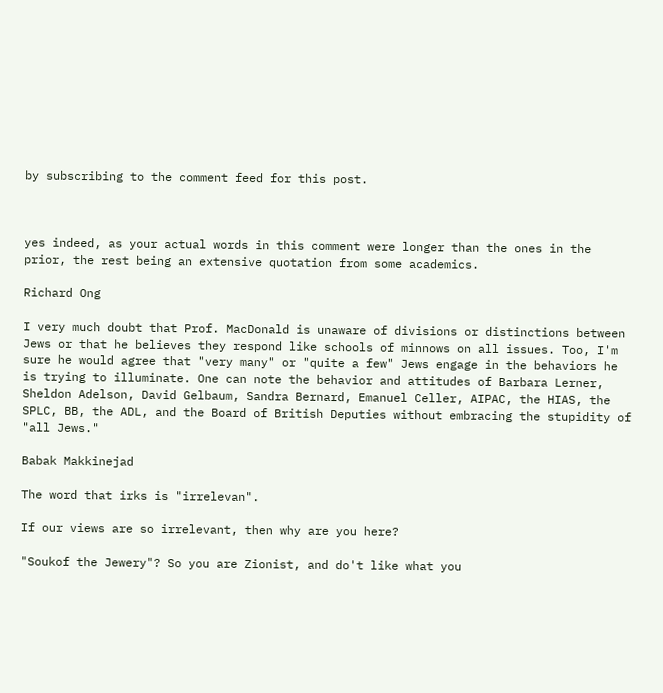by subscribing to the comment feed for this post.



yes indeed, as your actual words in this comment were longer than the ones in the prior, the rest being an extensive quotation from some academics.

Richard Ong

I very much doubt that Prof. MacDonald is unaware of divisions or distinctions between Jews or that he believes they respond like schools of minnows on all issues. Too, I'm sure he would agree that "very many" or "quite a few" Jews engage in the behaviors he is trying to illuminate. One can note the behavior and attitudes of Barbara Lerner, Sheldon Adelson, David Gelbaum, Sandra Bernard, Emanuel Celler, AIPAC, the HIAS, the SPLC, BB, the ADL, and the Board of British Deputies without embracing the stupidity of "all Jews."

Babak Makkinejad

The word that irks is "irrelevan".

If our views are so irrelevant, then why are you here?

"Soukof the Jewery"? So you are Zionist, and do't like what you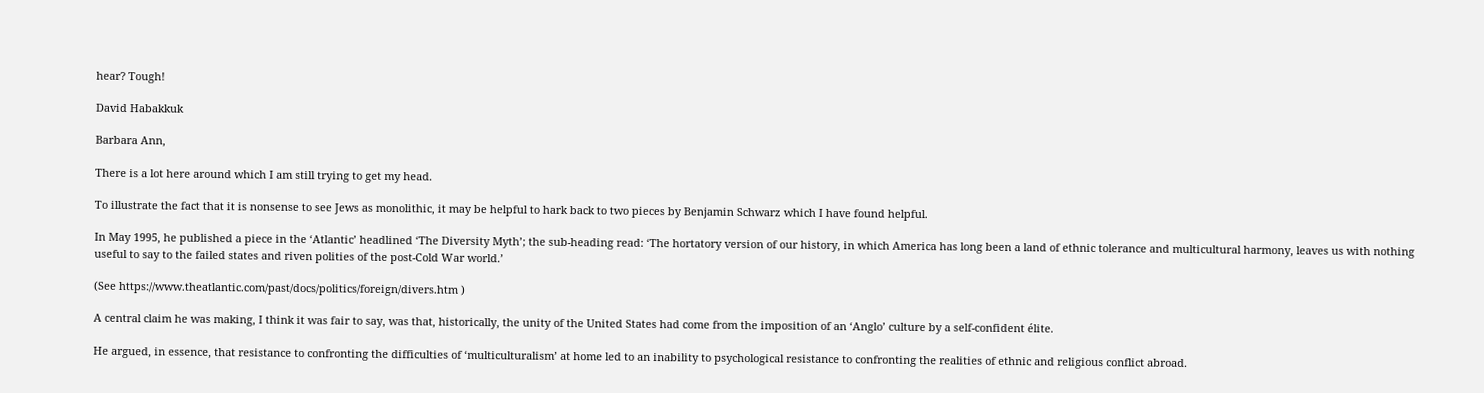hear? Tough!

David Habakkuk

Barbara Ann,

There is a lot here around which I am still trying to get my head.

To illustrate the fact that it is nonsense to see Jews as monolithic, it may be helpful to hark back to two pieces by Benjamin Schwarz which I have found helpful.

In May 1995, he published a piece in the ‘Atlantic’ headlined ‘The Diversity Myth’; the sub-heading read: ‘The hortatory version of our history, in which America has long been a land of ethnic tolerance and multicultural harmony, leaves us with nothing useful to say to the failed states and riven polities of the post-Cold War world.’

(See https://www.theatlantic.com/past/docs/politics/foreign/divers.htm )

A central claim he was making, I think it was fair to say, was that, historically, the unity of the United States had come from the imposition of an ‘Anglo’ culture by a self-confident élite.

He argued, in essence, that resistance to confronting the difficulties of ‘multiculturalism’ at home led to an inability to psychological resistance to confronting the realities of ethnic and religious conflict abroad.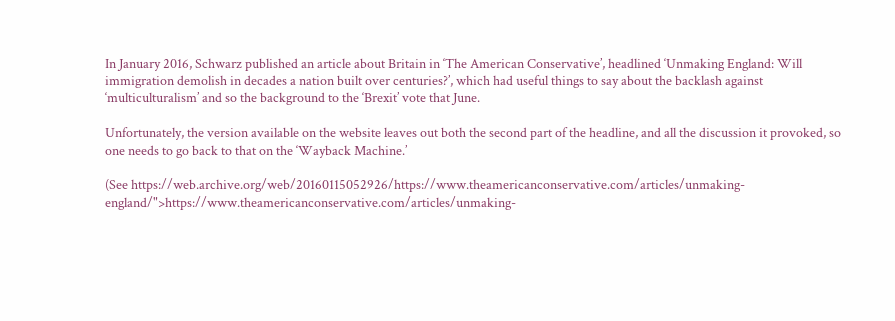In January 2016, Schwarz published an article about Britain in ‘The American Conservative’, headlined ‘Unmaking England: Will immigration demolish in decades a nation built over centuries?’, which had useful things to say about the backlash against ‘multiculturalism’ and so the background to the ‘Brexit’ vote that June.

Unfortunately, the version available on the website leaves out both the second part of the headline, and all the discussion it provoked, so one needs to go back to that on the ‘Wayback Machine.’

(See https://web.archive.org/web/20160115052926/https://www.theamericanconservative.com/articles/unmaking-england/">https://www.theamericanconservative.com/articles/unmaking-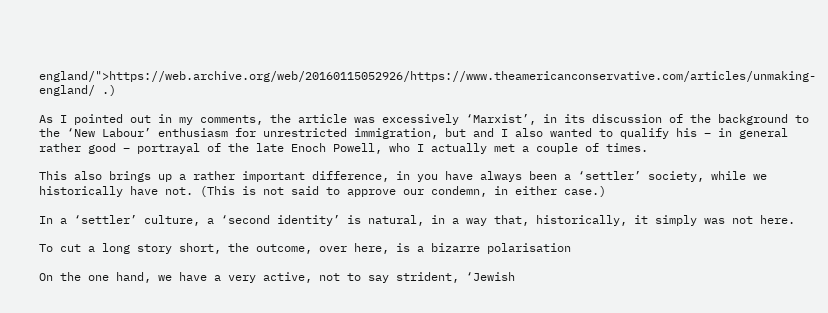england/">https://web.archive.org/web/20160115052926/https://www.theamericanconservative.com/articles/unmaking-england/ .)

As I pointed out in my comments, the article was excessively ‘Marxist’, in its discussion of the background to the ‘New Labour’ enthusiasm for unrestricted immigration, but and I also wanted to qualify his – in general rather good – portrayal of the late Enoch Powell, who I actually met a couple of times.

This also brings up a rather important difference, in you have always been a ‘settler’ society, while we historically have not. (This is not said to approve our condemn, in either case.)

In a ‘settler’ culture, a ‘second identity’ is natural, in a way that, historically, it simply was not here.

To cut a long story short, the outcome, over here, is a bizarre polarisation

On the one hand, we have a very active, not to say strident, ‘Jewish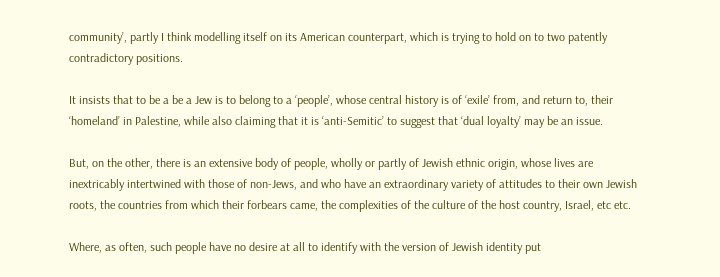community’, partly I think modelling itself on its American counterpart, which is trying to hold on to two patently contradictory positions.

It insists that to be a be a Jew is to belong to a ‘people’, whose central history is of ‘exile’ from, and return to, their ‘homeland’ in Palestine, while also claiming that it is ‘anti-Semitic’ to suggest that ‘dual loyalty’ may be an issue.

But, on the other, there is an extensive body of people, wholly or partly of Jewish ethnic origin, whose lives are inextricably intertwined with those of non-Jews, and who have an extraordinary variety of attitudes to their own Jewish roots, the countries from which their forbears came, the complexities of the culture of the host country, Israel, etc etc.

Where, as often, such people have no desire at all to identify with the version of Jewish identity put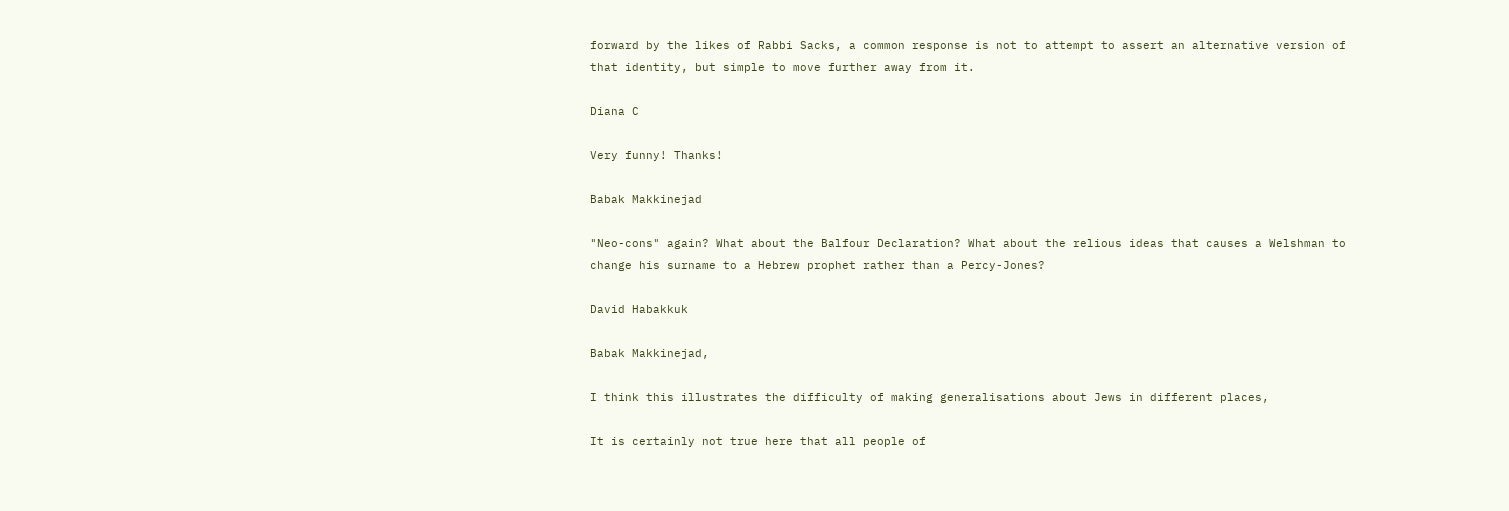forward by the likes of Rabbi Sacks, a common response is not to attempt to assert an alternative version of that identity, but simple to move further away from it.

Diana C

Very funny! Thanks!

Babak Makkinejad

"Neo-cons" again? What about the Balfour Declaration? What about the relious ideas that causes a Welshman to change his surname to a Hebrew prophet rather than a Percy-Jones?

David Habakkuk

Babak Makkinejad,

I think this illustrates the difficulty of making generalisations about Jews in different places,

It is certainly not true here that all people of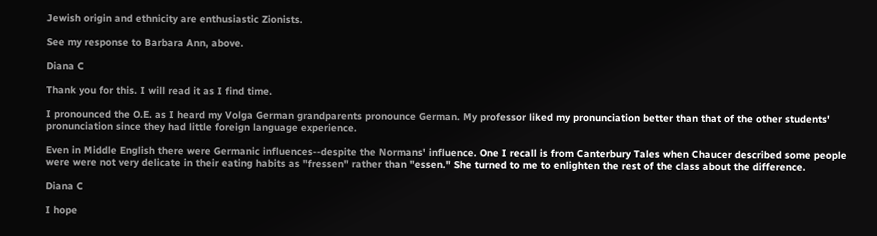Jewish origin and ethnicity are enthusiastic Zionists.

See my response to Barbara Ann, above.

Diana C

Thank you for this. I will read it as I find time.

I pronounced the O.E. as I heard my Volga German grandparents pronounce German. My professor liked my pronunciation better than that of the other students' pronunciation since they had little foreign language experience.

Even in Middle English there were Germanic influences--despite the Normans' influence. One I recall is from Canterbury Tales when Chaucer described some people were were not very delicate in their eating habits as "fressen" rather than "essen." She turned to me to enlighten the rest of the class about the difference.

Diana C

I hope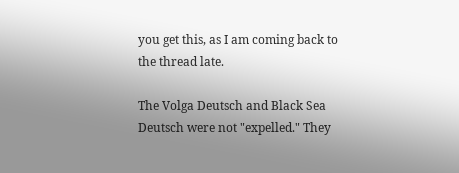you get this, as I am coming back to the thread late.

The Volga Deutsch and Black Sea Deutsch were not "expelled." They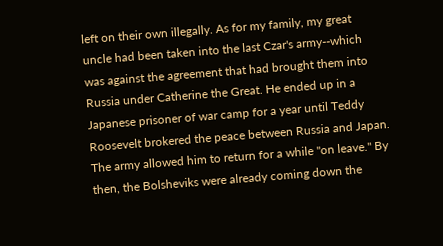left on their own illegally. As for my family, my great uncle had been taken into the last Czar's army--which was against the agreement that had brought them into Russia under Catherine the Great. He ended up in a Japanese prisoner of war camp for a year until Teddy Roosevelt brokered the peace between Russia and Japan. The army allowed him to return for a while "on leave." By then, the Bolsheviks were already coming down the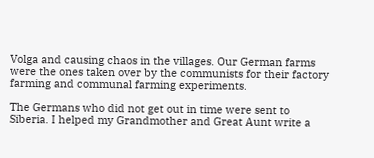Volga and causing chaos in the villages. Our German farms were the ones taken over by the communists for their factory farming and communal farming experiments.

The Germans who did not get out in time were sent to Siberia. I helped my Grandmother and Great Aunt write a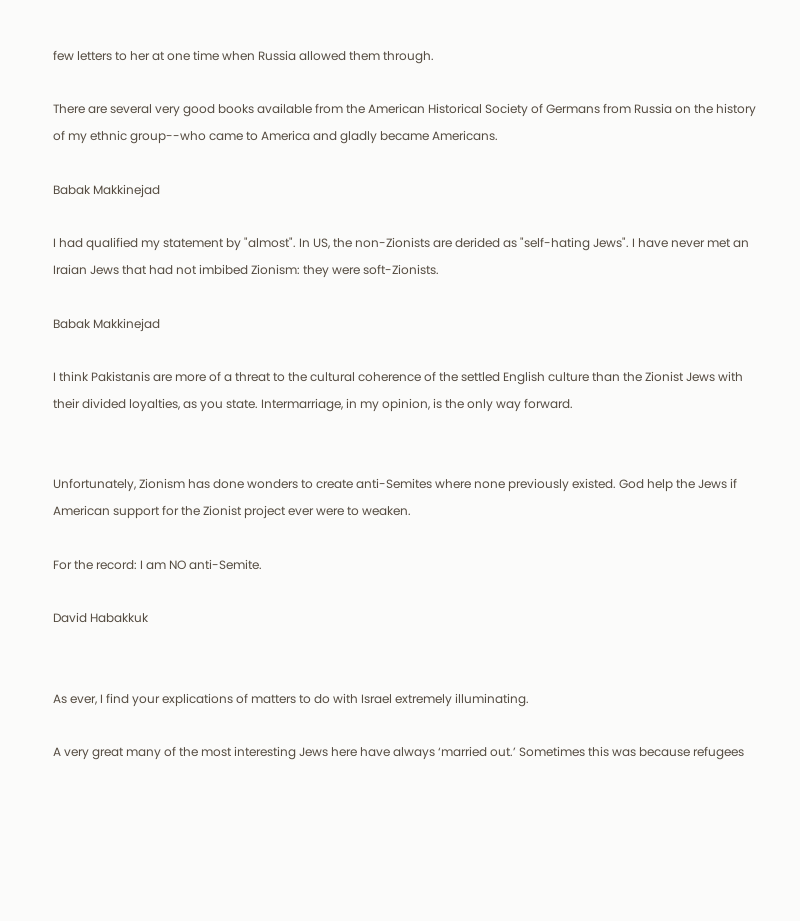few letters to her at one time when Russia allowed them through.

There are several very good books available from the American Historical Society of Germans from Russia on the history of my ethnic group--who came to America and gladly became Americans.

Babak Makkinejad

I had qualified my statement by "almost". In US, the non-Zionists are derided as "self-hating Jews". I have never met an Iraian Jews that had not imbibed Zionism: they were soft-Zionists.

Babak Makkinejad

I think Pakistanis are more of a threat to the cultural coherence of the settled English culture than the Zionist Jews with their divided loyalties, as you state. Intermarriage, in my opinion, is the only way forward.


Unfortunately, Zionism has done wonders to create anti-Semites where none previously existed. God help the Jews if American support for the Zionist project ever were to weaken.

For the record: I am NO anti-Semite.

David Habakkuk


As ever, I find your explications of matters to do with Israel extremely illuminating.

A very great many of the most interesting Jews here have always ‘married out.’ Sometimes this was because refugees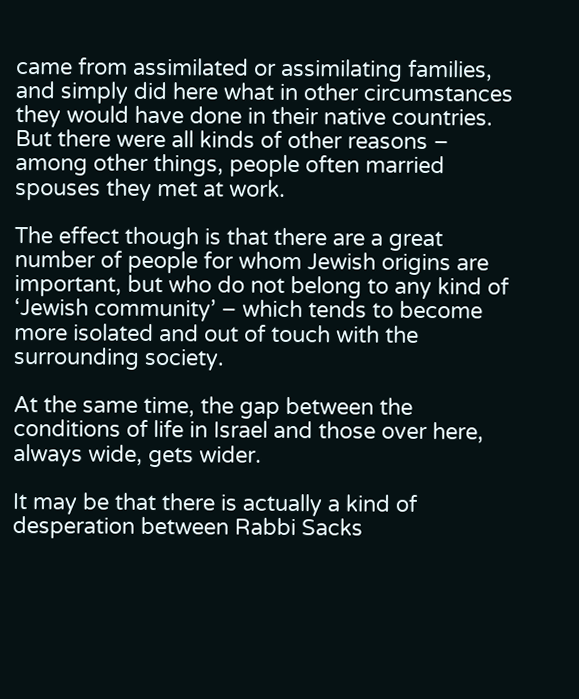came from assimilated or assimilating families, and simply did here what in other circumstances they would have done in their native countries. But there were all kinds of other reasons – among other things, people often married spouses they met at work.

The effect though is that there are a great number of people for whom Jewish origins are important, but who do not belong to any kind of ‘Jewish community’ – which tends to become more isolated and out of touch with the surrounding society.

At the same time, the gap between the conditions of life in Israel and those over here, always wide, gets wider.

It may be that there is actually a kind of desperation between Rabbi Sacks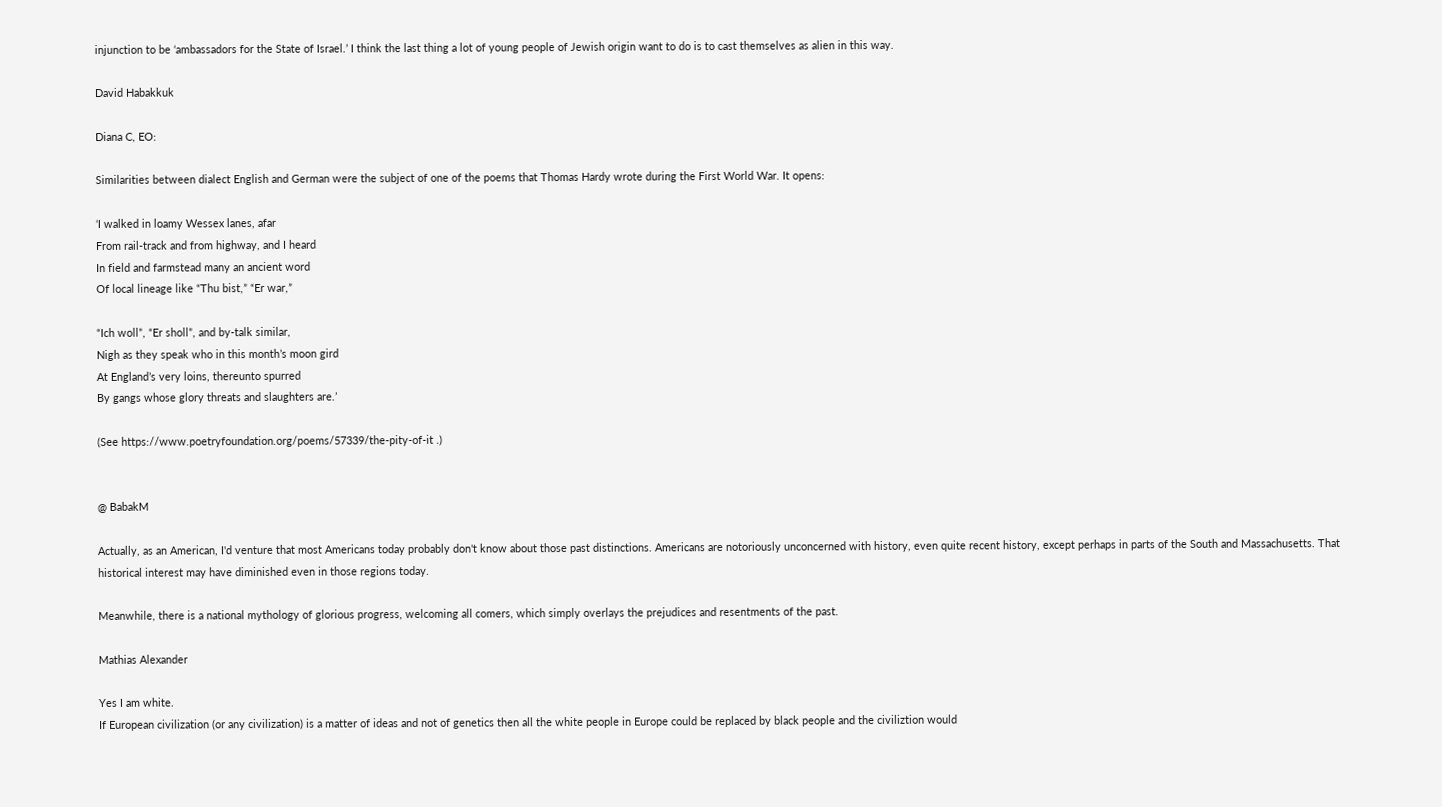injunction to be ‘ambassadors for the State of Israel.’ I think the last thing a lot of young people of Jewish origin want to do is to cast themselves as alien in this way.

David Habakkuk

Diana C, EO:

Similarities between dialect English and German were the subject of one of the poems that Thomas Hardy wrote during the First World War. It opens:

‘I walked in loamy Wessex lanes, afar
From rail-track and from highway, and I heard
In field and farmstead many an ancient word
Of local lineage like “Thu bist,” “Er war,”

“Ich woll”, “Er sholl”, and by-talk similar,
Nigh as they speak who in this month’s moon gird
At England’s very loins, thereunto spurred
By gangs whose glory threats and slaughters are.’

(See https://www.poetryfoundation.org/poems/57339/the-pity-of-it .)


@ BabakM

Actually, as an American, I'd venture that most Americans today probably don't know about those past distinctions. Americans are notoriously unconcerned with history, even quite recent history, except perhaps in parts of the South and Massachusetts. That historical interest may have diminished even in those regions today.

Meanwhile, there is a national mythology of glorious progress, welcoming all comers, which simply overlays the prejudices and resentments of the past.

Mathias Alexander

Yes I am white.
If European civilization (or any civilization) is a matter of ideas and not of genetics then all the white people in Europe could be replaced by black people and the civiliztion would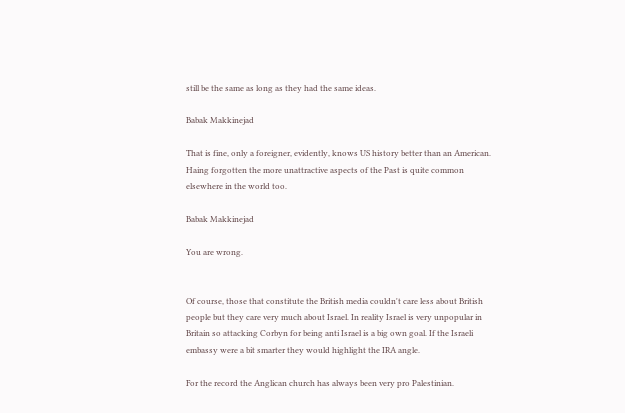still be the same as long as they had the same ideas.

Babak Makkinejad

That is fine, only a foreigner, evidently, knows US history better than an American. Haing forgotten the more unattractive aspects of the Past is quite common elsewhere in the world too.

Babak Makkinejad

You are wrong.


Of course, those that constitute the British media couldn't care less about British people but they care very much about Israel. In reality Israel is very unpopular in Britain so attacking Corbyn for being anti Israel is a big own goal. If the Israeli embassy were a bit smarter they would highlight the IRA angle.

For the record the Anglican church has always been very pro Palestinian.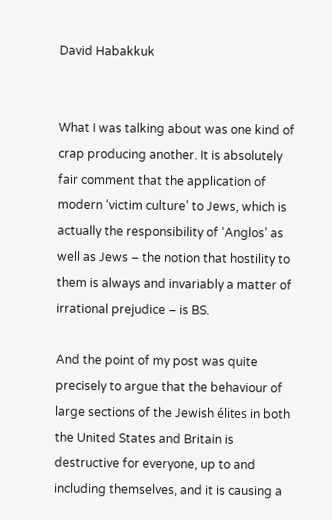David Habakkuk


What I was talking about was one kind of crap producing another. It is absolutely fair comment that the application of modern ‘victim culture’ to Jews, which is actually the responsibility of ‘Anglos’ as well as Jews – the notion that hostility to them is always and invariably a matter of irrational prejudice – is BS.

And the point of my post was quite precisely to argue that the behaviour of large sections of the Jewish élites in both the United States and Britain is destructive for everyone, up to and including themselves, and it is causing a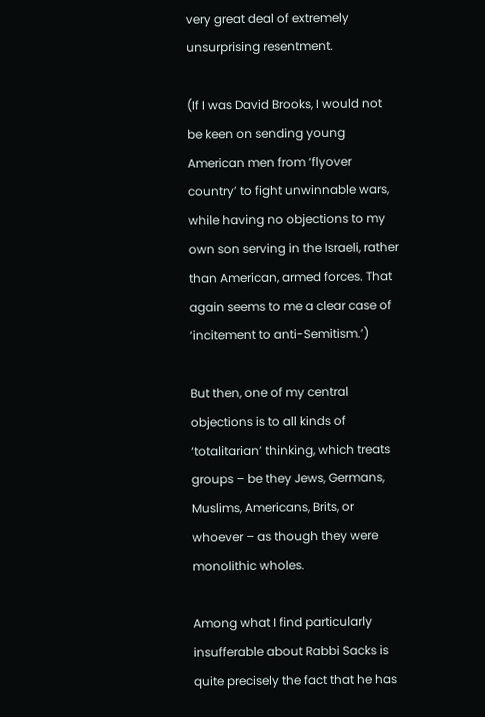very great deal of extremely unsurprising resentment.

(If I was David Brooks, I would not be keen on sending young American men from ‘flyover country’ to fight unwinnable wars, while having no objections to my own son serving in the Israeli, rather than American, armed forces. That again seems to me a clear case of ‘incitement to anti-Semitism.’)

But then, one of my central objections is to all kinds of ‘totalitarian’ thinking, which treats groups – be they Jews, Germans, Muslims, Americans, Brits, or whoever – as though they were monolithic wholes.

Among what I find particularly insufferable about Rabbi Sacks is quite precisely the fact that he has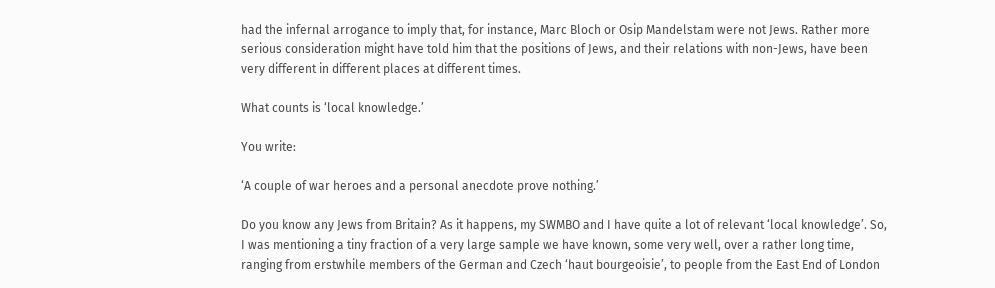had the infernal arrogance to imply that, for instance, Marc Bloch or Osip Mandelstam were not Jews. Rather more serious consideration might have told him that the positions of Jews, and their relations with non-Jews, have been very different in different places at different times.

What counts is ‘local knowledge.’

You write:

‘A couple of war heroes and a personal anecdote prove nothing.’

Do you know any Jews from Britain? As it happens, my SWMBO and I have quite a lot of relevant ‘local knowledge’. So, I was mentioning a tiny fraction of a very large sample we have known, some very well, over a rather long time, ranging from erstwhile members of the German and Czech ‘haut bourgeoisie’, to people from the East End of London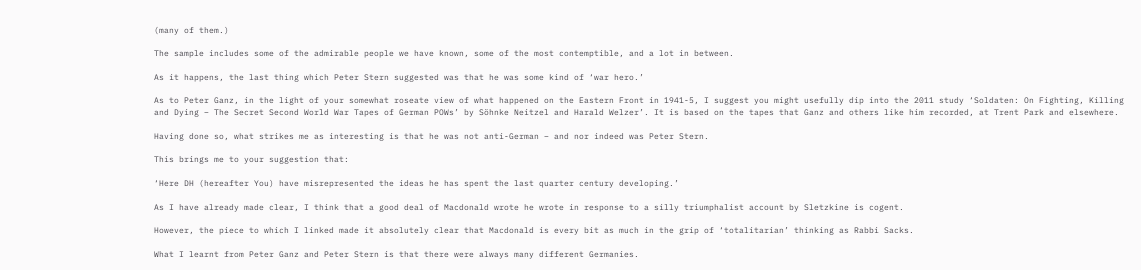(many of them.)

The sample includes some of the admirable people we have known, some of the most contemptible, and a lot in between.

As it happens, the last thing which Peter Stern suggested was that he was some kind of ‘war hero.’

As to Peter Ganz, in the light of your somewhat roseate view of what happened on the Eastern Front in 1941-5, I suggest you might usefully dip into the 2011 study ‘Soldaten: On Fighting, Killing and Dying – The Secret Second World War Tapes of German POWs’ by Söhnke Neitzel and Harald Welzer’. It is based on the tapes that Ganz and others like him recorded, at Trent Park and elsewhere.

Having done so, what strikes me as interesting is that he was not anti-German – and nor indeed was Peter Stern.

This brings me to your suggestion that:

‘Here DH (hereafter You) have misrepresented the ideas he has spent the last quarter century developing.’

As I have already made clear, I think that a good deal of Macdonald wrote he wrote in response to a silly triumphalist account by Sletzkine is cogent.

However, the piece to which I linked made it absolutely clear that Macdonald is every bit as much in the grip of ‘totalitarian’ thinking as Rabbi Sacks.

What I learnt from Peter Ganz and Peter Stern is that there were always many different Germanies.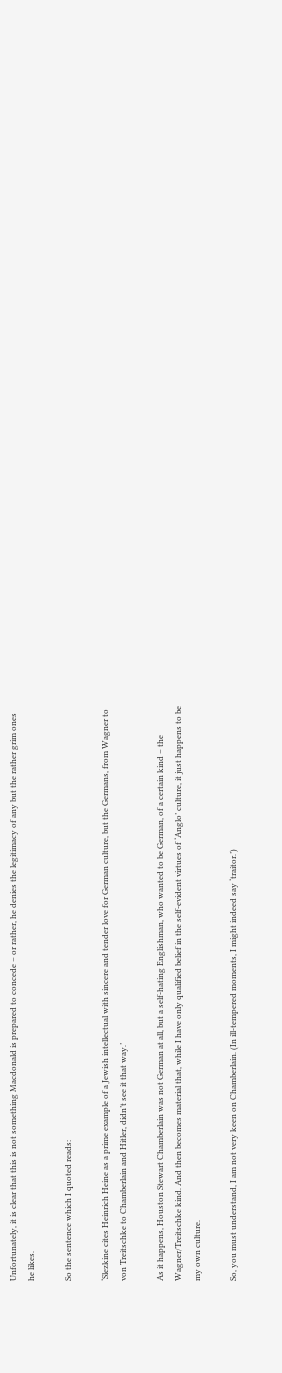Unfortunately, it is clear that this is not something Macdonald is prepared to concede – or rather, he denies the legitimacy of any but the rather grim ones he likes.

So the sentence which I quoted reads:

‘Slezkine cites Heinrich Heine as a prime example of a Jewish intellectual with sincere and tender love for German culture, but the Germans, from Wagner to von Treitschke to Chamberlain and Hitler, didn’t see it that way.’

As it happens, Houston Stewart Chamberlain was not German at all, but a self-hating Englishman, who wanted to be German, of a certain kind – the Wagner/Treitschke kind. And then becomes material that, while I have only qualified belief in the self-evident virtues of ‘Anglo’ culture, it just happens to be my own culture.

So, you must understand, I am not very keen on Chamberlain. (In ill-tempered moments, I might indeed say ‘traitor.’)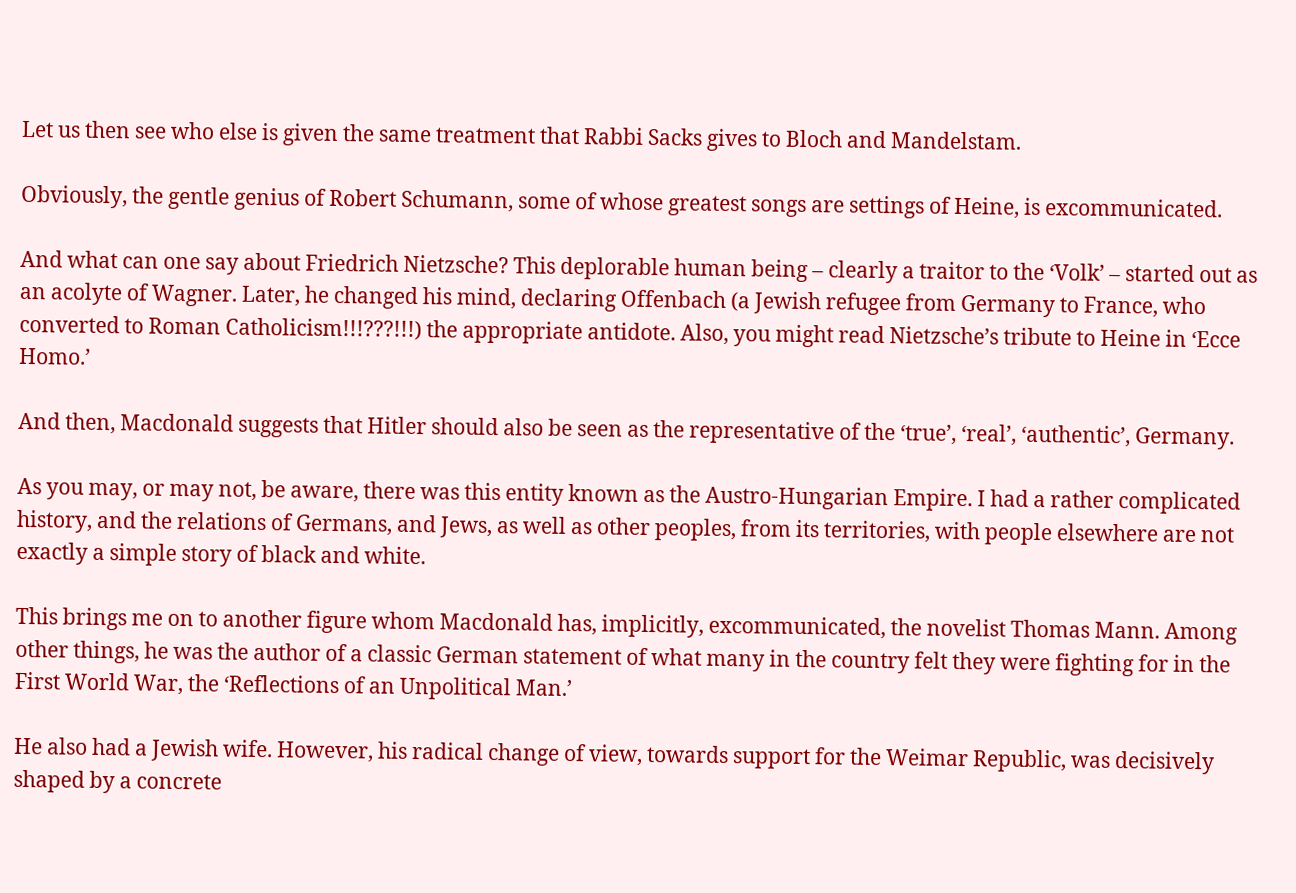Let us then see who else is given the same treatment that Rabbi Sacks gives to Bloch and Mandelstam.

Obviously, the gentle genius of Robert Schumann, some of whose greatest songs are settings of Heine, is excommunicated.

And what can one say about Friedrich Nietzsche? This deplorable human being – clearly a traitor to the ‘Volk’ – started out as an acolyte of Wagner. Later, he changed his mind, declaring Offenbach (a Jewish refugee from Germany to France, who converted to Roman Catholicism!!!???!!!) the appropriate antidote. Also, you might read Nietzsche’s tribute to Heine in ‘Ecce Homo.’

And then, Macdonald suggests that Hitler should also be seen as the representative of the ‘true’, ‘real’, ‘authentic’, Germany.

As you may, or may not, be aware, there was this entity known as the Austro-Hungarian Empire. I had a rather complicated history, and the relations of Germans, and Jews, as well as other peoples, from its territories, with people elsewhere are not exactly a simple story of black and white.

This brings me on to another figure whom Macdonald has, implicitly, excommunicated, the novelist Thomas Mann. Among other things, he was the author of a classic German statement of what many in the country felt they were fighting for in the First World War, the ‘Reflections of an Unpolitical Man.’

He also had a Jewish wife. However, his radical change of view, towards support for the Weimar Republic, was decisively shaped by a concrete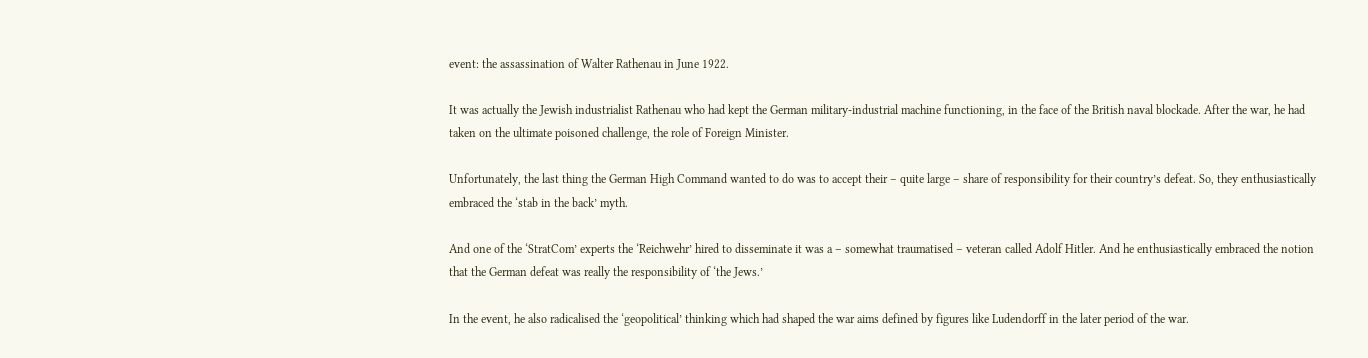event: the assassination of Walter Rathenau in June 1922.

It was actually the Jewish industrialist Rathenau who had kept the German military-industrial machine functioning, in the face of the British naval blockade. After the war, he had taken on the ultimate poisoned challenge, the role of Foreign Minister.

Unfortunately, the last thing the German High Command wanted to do was to accept their – quite large – share of responsibility for their country’s defeat. So, they enthusiastically embraced the ‘stab in the back’ myth.

And one of the ‘StratCom’ experts the ‘Reichwehr’ hired to disseminate it was a – somewhat traumatised – veteran called Adolf Hitler. And he enthusiastically embraced the notion that the German defeat was really the responsibility of ‘the Jews.’

In the event, he also radicalised the ‘geopolitical’ thinking which had shaped the war aims defined by figures like Ludendorff in the later period of the war.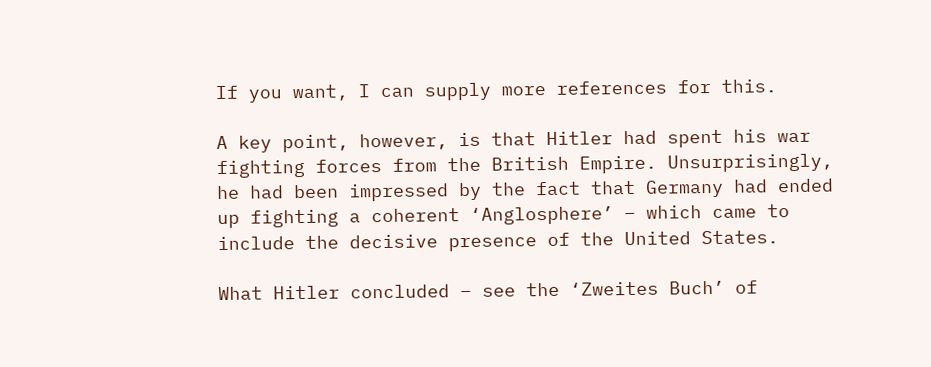If you want, I can supply more references for this.

A key point, however, is that Hitler had spent his war fighting forces from the British Empire. Unsurprisingly, he had been impressed by the fact that Germany had ended up fighting a coherent ‘Anglosphere’ – which came to include the decisive presence of the United States.

What Hitler concluded – see the ‘Zweites Buch’ of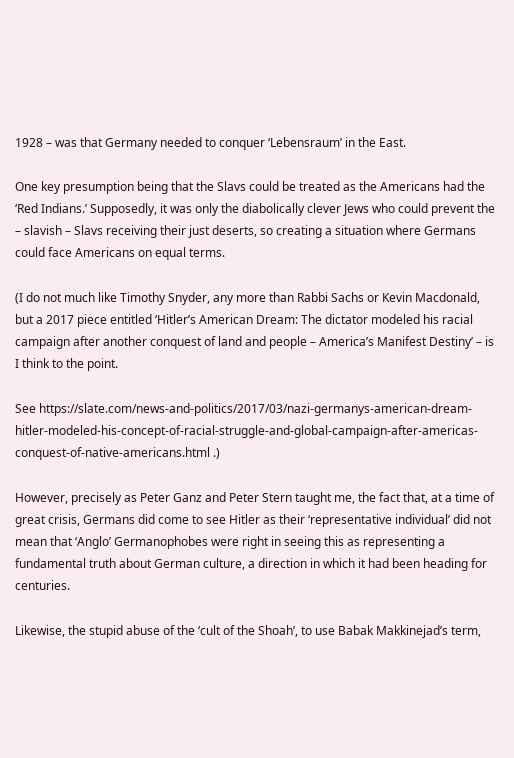1928 – was that Germany needed to conquer ‘Lebensraum’ in the East.

One key presumption being that the Slavs could be treated as the Americans had the ‘Red Indians.’ Supposedly, it was only the diabolically clever Jews who could prevent the – slavish – Slavs receiving their just deserts, so creating a situation where Germans could face Americans on equal terms.

(I do not much like Timothy Snyder, any more than Rabbi Sachs or Kevin Macdonald, but a 2017 piece entitled ‘Hitler’s American Dream: The dictator modeled his racial campaign after another conquest of land and people – America’s Manifest Destiny’ – is I think to the point.

See https://slate.com/news-and-politics/2017/03/nazi-germanys-american-dream-hitler-modeled-his-concept-of-racial-struggle-and-global-campaign-after-americas-conquest-of-native-americans.html .)

However, precisely as Peter Ganz and Peter Stern taught me, the fact that, at a time of great crisis, Germans did come to see Hitler as their ‘representative individual’ did not mean that ‘Anglo’ Germanophobes were right in seeing this as representing a fundamental truth about German culture, a direction in which it had been heading for centuries.

Likewise, the stupid abuse of the ‘cult of the Shoah’, to use Babak Makkinejad’s term,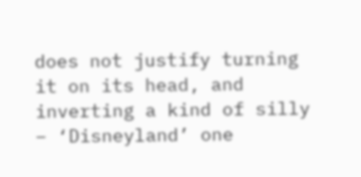does not justify turning it on its head, and inverting a kind of silly – ‘Disneyland’ one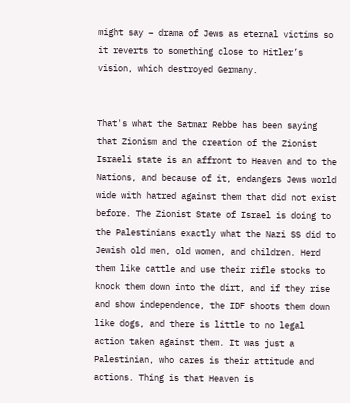might say – drama of Jews as eternal victims so it reverts to something close to Hitler’s vision, which destroyed Germany.


That's what the Satmar Rebbe has been saying that Zionism and the creation of the Zionist Israeli state is an affront to Heaven and to the Nations, and because of it, endangers Jews world wide with hatred against them that did not exist before. The Zionist State of Israel is doing to the Palestinians exactly what the Nazi SS did to Jewish old men, old women, and children. Herd them like cattle and use their rifle stocks to knock them down into the dirt, and if they rise and show independence, the IDF shoots them down like dogs, and there is little to no legal action taken against them. It was just a Palestinian, who cares is their attitude and actions. Thing is that Heaven is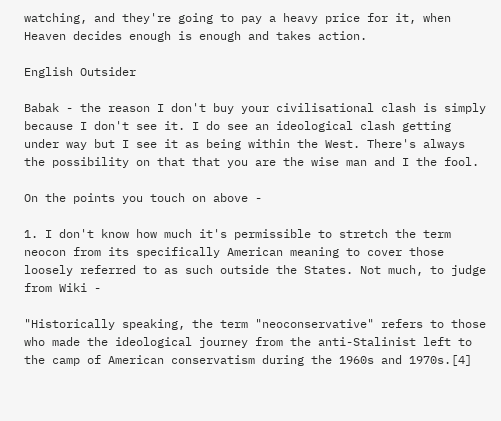watching, and they're going to pay a heavy price for it, when Heaven decides enough is enough and takes action.

English Outsider

Babak - the reason I don't buy your civilisational clash is simply because I don't see it. I do see an ideological clash getting under way but I see it as being within the West. There's always the possibility on that that you are the wise man and I the fool.

On the points you touch on above -

1. I don't know how much it's permissible to stretch the term neocon from its specifically American meaning to cover those loosely referred to as such outside the States. Not much, to judge from Wiki -

"Historically speaking, the term "neoconservative" refers to those who made the ideological journey from the anti-Stalinist left to the camp of American conservatism during the 1960s and 1970s.[4]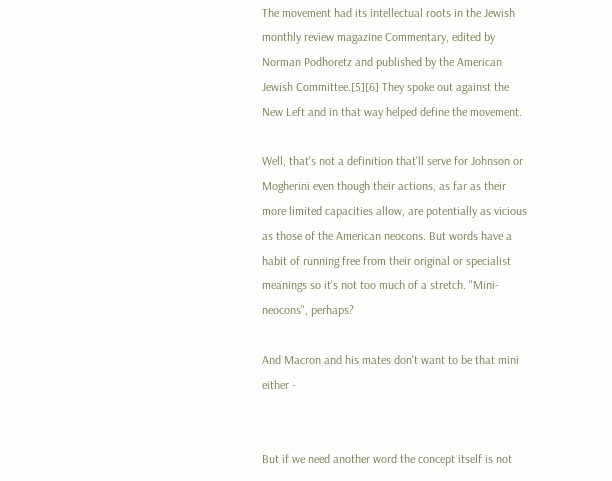The movement had its intellectual roots in the Jewish monthly review magazine Commentary, edited by Norman Podhoretz and published by the American Jewish Committee.[5][6] They spoke out against the New Left and in that way helped define the movement.

Well, that's not a definition that'll serve for Johnson or Mogherini even though their actions, as far as their more limited capacities allow, are potentially as vicious as those of the American neocons. But words have a habit of running free from their original or specialist meanings so it's not too much of a stretch. "Mini-neocons", perhaps?

And Macron and his mates don't want to be that mini either -


But if we need another word the concept itself is not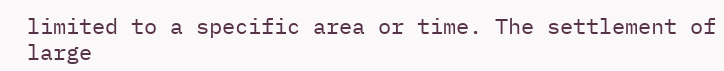limited to a specific area or time. The settlement of large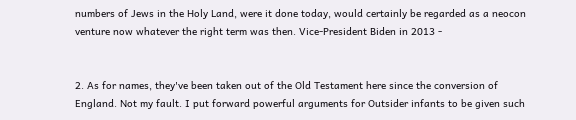numbers of Jews in the Holy Land, were it done today, would certainly be regarded as a neocon venture now whatever the right term was then. Vice-President Biden in 2013 -


2. As for names, they've been taken out of the Old Testament here since the conversion of England. Not my fault. I put forward powerful arguments for Outsider infants to be given such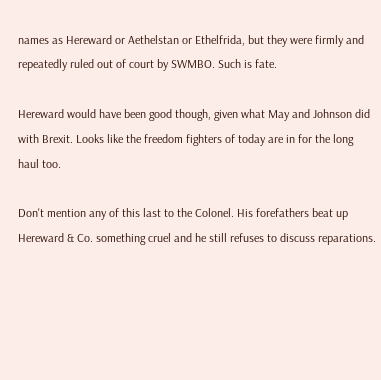names as Hereward or Aethelstan or Ethelfrida, but they were firmly and repeatedly ruled out of court by SWMBO. Such is fate.

Hereward would have been good though, given what May and Johnson did with Brexit. Looks like the freedom fighters of today are in for the long haul too.

Don't mention any of this last to the Colonel. His forefathers beat up Hereward & Co. something cruel and he still refuses to discuss reparations.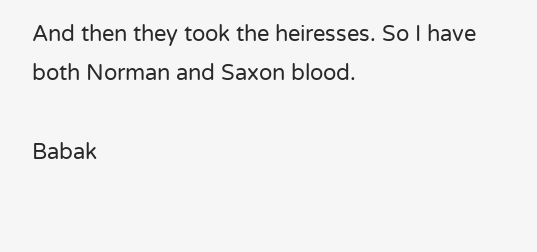And then they took the heiresses. So I have both Norman and Saxon blood.

Babak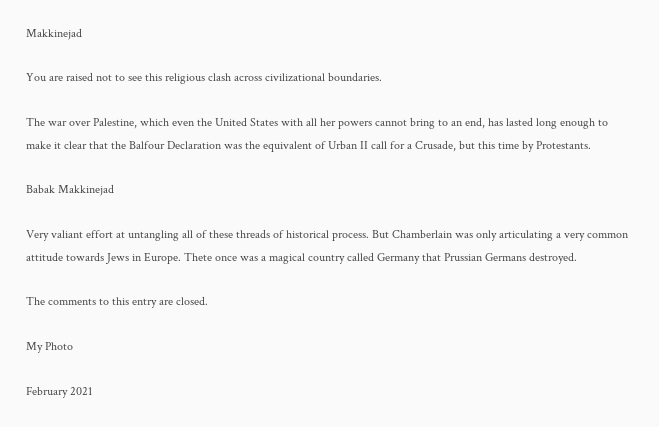Makkinejad

You are raised not to see this religious clash across civilizational boundaries.

The war over Palestine, which even the United States with all her powers cannot bring to an end, has lasted long enough to make it clear that the Balfour Declaration was the equivalent of Urban II call for a Crusade, but this time by Protestants.

Babak Makkinejad

Very valiant effort at untangling all of these threads of historical process. But Chamberlain was only articulating a very common attitude towards Jews in Europe. Thete once was a magical country called Germany that Prussian Germans destroyed.

The comments to this entry are closed.

My Photo

February 2021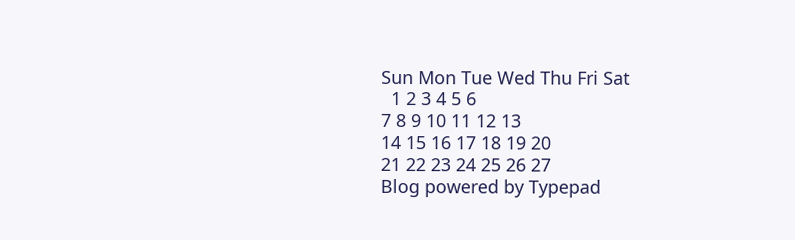Sun Mon Tue Wed Thu Fri Sat
  1 2 3 4 5 6
7 8 9 10 11 12 13
14 15 16 17 18 19 20
21 22 23 24 25 26 27
Blog powered by Typepad